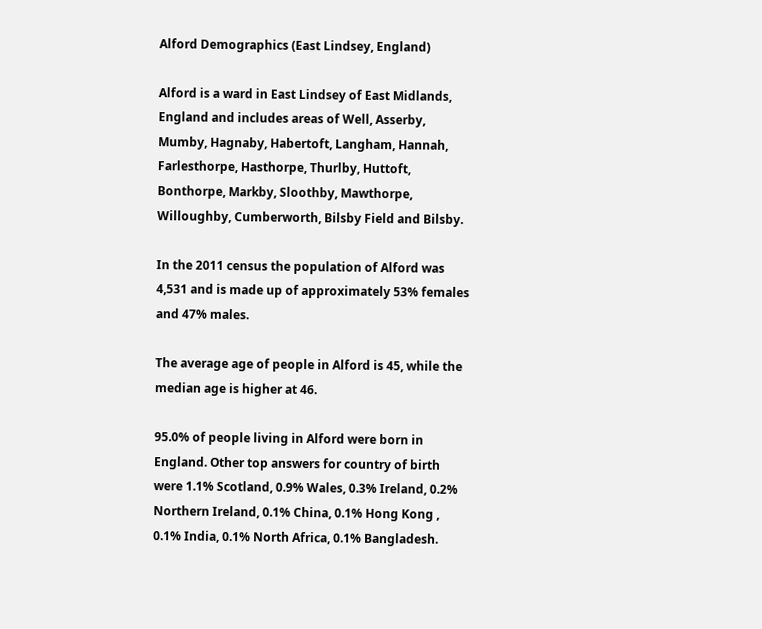Alford Demographics (East Lindsey, England)

Alford is a ward in East Lindsey of East Midlands, England and includes areas of Well, Asserby, Mumby, Hagnaby, Habertoft, Langham, Hannah, Farlesthorpe, Hasthorpe, Thurlby, Huttoft, Bonthorpe, Markby, Sloothby, Mawthorpe, Willoughby, Cumberworth, Bilsby Field and Bilsby.

In the 2011 census the population of Alford was 4,531 and is made up of approximately 53% females and 47% males.

The average age of people in Alford is 45, while the median age is higher at 46.

95.0% of people living in Alford were born in England. Other top answers for country of birth were 1.1% Scotland, 0.9% Wales, 0.3% Ireland, 0.2% Northern Ireland, 0.1% China, 0.1% Hong Kong , 0.1% India, 0.1% North Africa, 0.1% Bangladesh.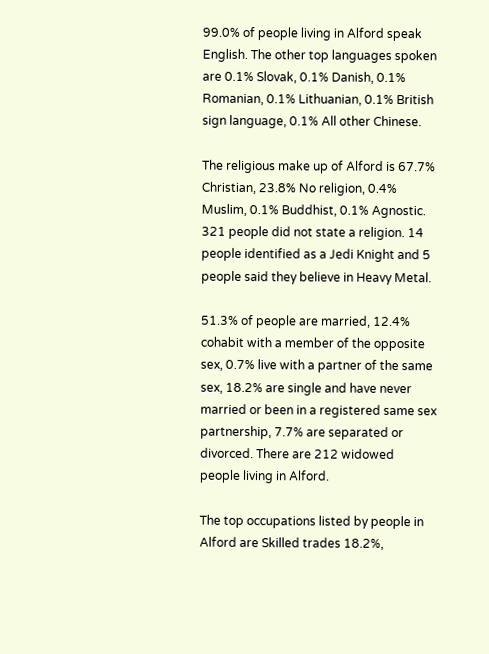99.0% of people living in Alford speak English. The other top languages spoken are 0.1% Slovak, 0.1% Danish, 0.1% Romanian, 0.1% Lithuanian, 0.1% British sign language, 0.1% All other Chinese.

The religious make up of Alford is 67.7% Christian, 23.8% No religion, 0.4% Muslim, 0.1% Buddhist, 0.1% Agnostic. 321 people did not state a religion. 14 people identified as a Jedi Knight and 5 people said they believe in Heavy Metal.

51.3% of people are married, 12.4% cohabit with a member of the opposite sex, 0.7% live with a partner of the same sex, 18.2% are single and have never married or been in a registered same sex partnership, 7.7% are separated or divorced. There are 212 widowed people living in Alford.

The top occupations listed by people in Alford are Skilled trades 18.2%,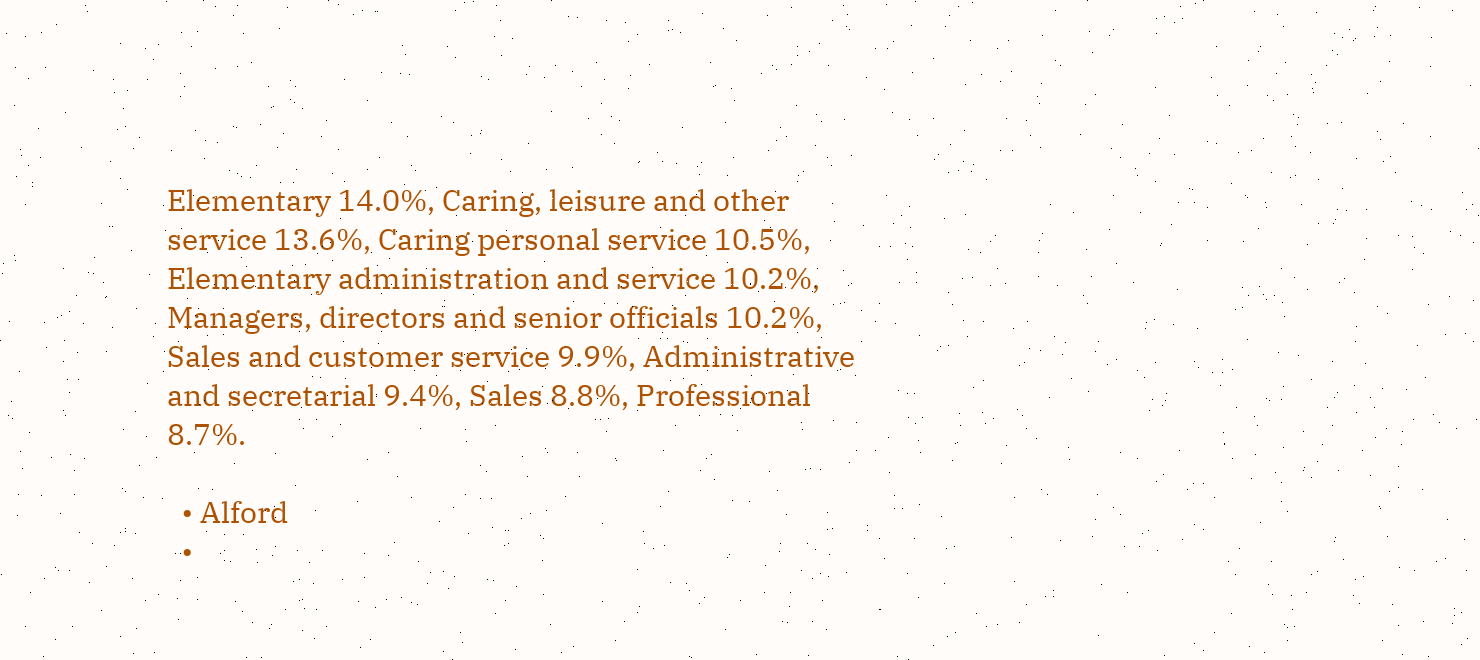Elementary 14.0%, Caring, leisure and other service 13.6%, Caring personal service 10.5%, Elementary administration and service 10.2%, Managers, directors and senior officials 10.2%, Sales and customer service 9.9%, Administrative and secretarial 9.4%, Sales 8.8%, Professional 8.7%.

  • Alford
  •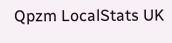Qpzm LocalStats UK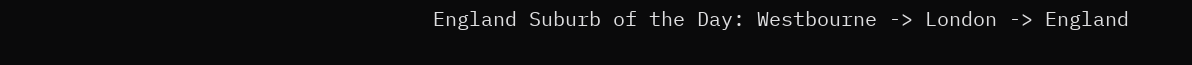England Suburb of the Day: Westbourne -> London -> England